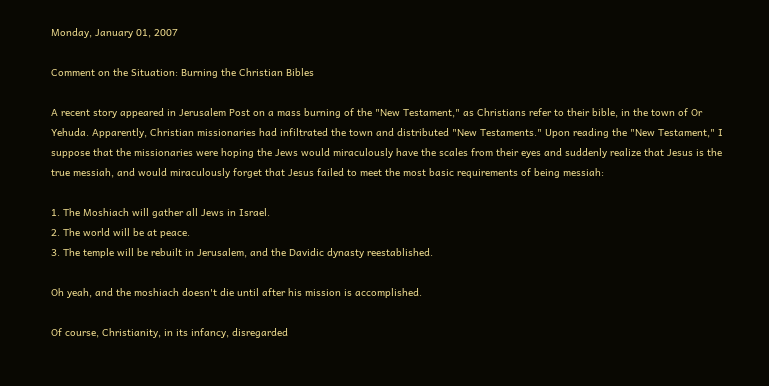Monday, January 01, 2007

Comment on the Situation: Burning the Christian Bibles

A recent story appeared in Jerusalem Post on a mass burning of the "New Testament," as Christians refer to their bible, in the town of Or Yehuda. Apparently, Christian missionaries had infiltrated the town and distributed "New Testaments." Upon reading the "New Testament," I suppose that the missionaries were hoping the Jews would miraculously have the scales from their eyes and suddenly realize that Jesus is the true messiah, and would miraculously forget that Jesus failed to meet the most basic requirements of being messiah:

1. The Moshiach will gather all Jews in Israel.
2. The world will be at peace.
3. The temple will be rebuilt in Jerusalem, and the Davidic dynasty reestablished.

Oh yeah, and the moshiach doesn't die until after his mission is accomplished.

Of course, Christianity, in its infancy, disregarded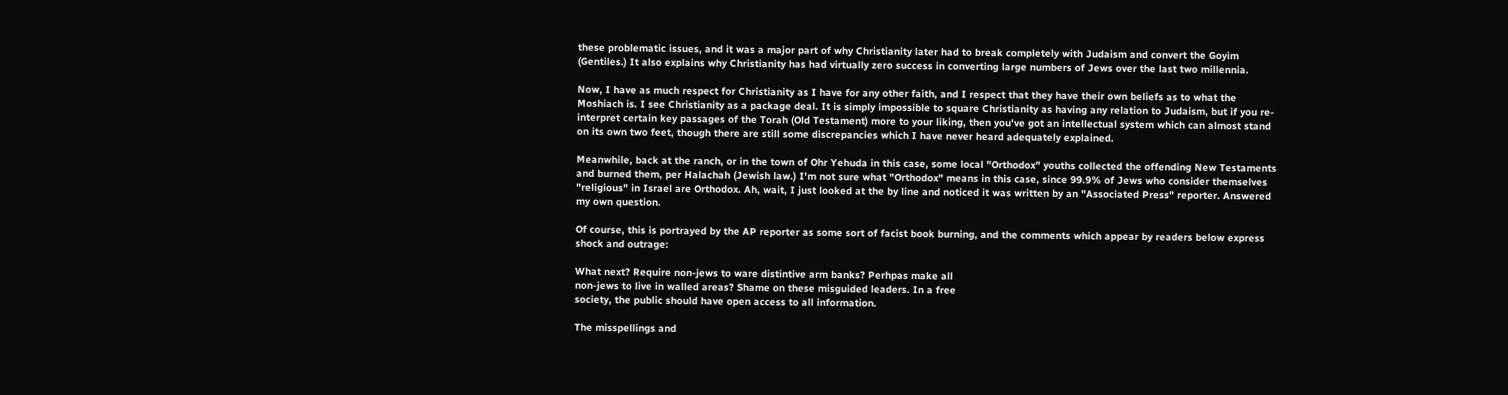these problematic issues, and it was a major part of why Christianity later had to break completely with Judaism and convert the Goyim (Gentiles.) It also explains why Christianity has had virtually zero success in converting large numbers of Jews over the last two millennia.

Now, I have as much respect for Christianity as I have for any other faith, and I respect that they have their own beliefs as to what the Moshiach is. I see Christianity as a package deal. It is simply impossible to square Christianity as having any relation to Judaism, but if you re-interpret certain key passages of the Torah (Old Testament) more to your liking, then you've got an intellectual system which can almost stand on its own two feet, though there are still some discrepancies which I have never heard adequately explained.

Meanwhile, back at the ranch, or in the town of Ohr Yehuda in this case, some local "Orthodox" youths collected the offending New Testaments and burned them, per Halachah (Jewish law.) I'm not sure what "Orthodox" means in this case, since 99.9% of Jews who consider themselves "religious" in Israel are Orthodox. Ah, wait, I just looked at the by line and noticed it was written by an "Associated Press" reporter. Answered my own question.

Of course, this is portrayed by the AP reporter as some sort of facist book burning, and the comments which appear by readers below express shock and outrage:

What next? Require non-jews to ware distintive arm banks? Perhpas make all
non-jews to live in walled areas? Shame on these misguided leaders. In a free
society, the public should have open access to all information.

The misspellings and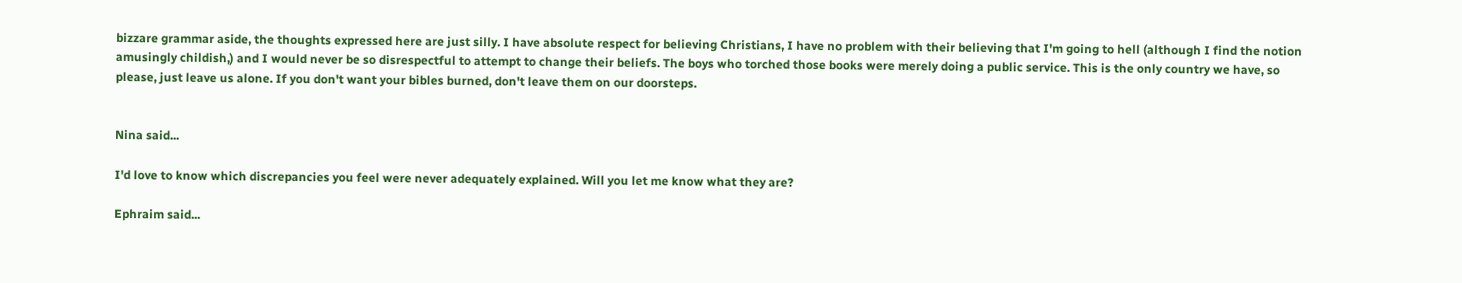bizzare grammar aside, the thoughts expressed here are just silly. I have absolute respect for believing Christians, I have no problem with their believing that I'm going to hell (although I find the notion amusingly childish,) and I would never be so disrespectful to attempt to change their beliefs. The boys who torched those books were merely doing a public service. This is the only country we have, so please, just leave us alone. If you don't want your bibles burned, don't leave them on our doorsteps.


Nina said...

I'd love to know which discrepancies you feel were never adequately explained. Will you let me know what they are?

Ephraim said...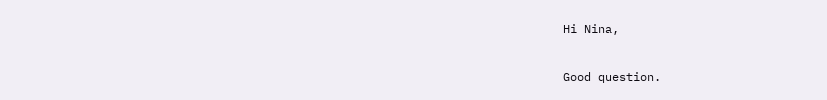Hi Nina,

Good question.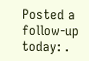Posted a follow-up today: .